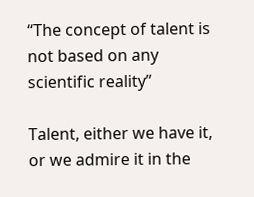“The concept of talent is not based on any scientific reality”

Talent, either we have it, or we admire it in the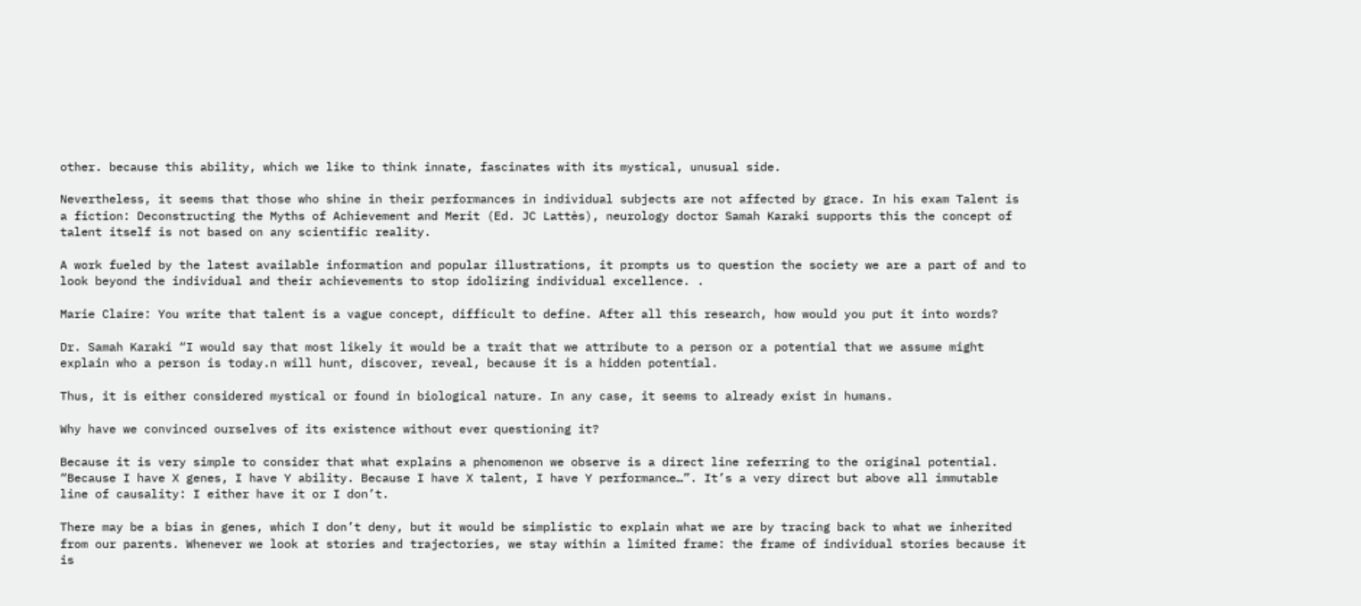other. because this ability, which we like to think innate, fascinates with its mystical, unusual side.

Nevertheless, it seems that those who shine in their performances in individual subjects are not affected by grace. In his exam Talent is a fiction: Deconstructing the Myths of Achievement and Merit (Ed. JC Lattès), neurology doctor Samah Karaki supports this the concept of talent itself is not based on any scientific reality.

A work fueled by the latest available information and popular illustrations, it prompts us to question the society we are a part of and to look beyond the individual and their achievements to stop idolizing individual excellence. .

Marie Claire: You write that talent is a vague concept, difficult to define. After all this research, how would you put it into words?

Dr. Samah Karaki “I would say that most likely it would be a trait that we attribute to a person or a potential that we assume might explain who a person is today.n will hunt, discover, reveal, because it is a hidden potential.

Thus, it is either considered mystical or found in biological nature. In any case, it seems to already exist in humans.

Why have we convinced ourselves of its existence without ever questioning it?

Because it is very simple to consider that what explains a phenomenon we observe is a direct line referring to the original potential. “Because I have X genes, I have Y ability. Because I have X talent, I have Y performance…”. It’s a very direct but above all immutable line of causality: I either have it or I don’t.

There may be a bias in genes, which I don’t deny, but it would be simplistic to explain what we are by tracing back to what we inherited from our parents. Whenever we look at stories and trajectories, we stay within a limited frame: the frame of individual stories because it is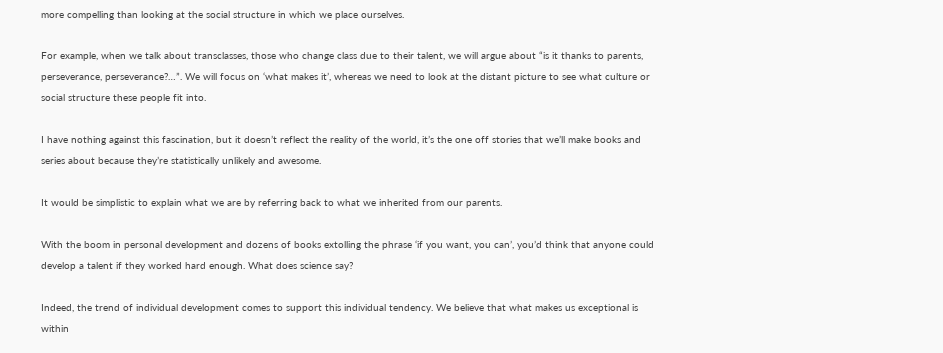more compelling than looking at the social structure in which we place ourselves.

For example, when we talk about transclasses, those who change class due to their talent, we will argue about “is it thanks to parents, perseverance, perseverance?…”. We will focus on ‘what makes it’, whereas we need to look at the distant picture to see what culture or social structure these people fit into.

I have nothing against this fascination, but it doesn’t reflect the reality of the world, it’s the one off stories that we’ll make books and series about because they’re statistically unlikely and awesome.

It would be simplistic to explain what we are by referring back to what we inherited from our parents.

With the boom in personal development and dozens of books extolling the phrase ‘if you want, you can’, you’d think that anyone could develop a talent if they worked hard enough. What does science say?

Indeed, the trend of individual development comes to support this individual tendency. We believe that what makes us exceptional is within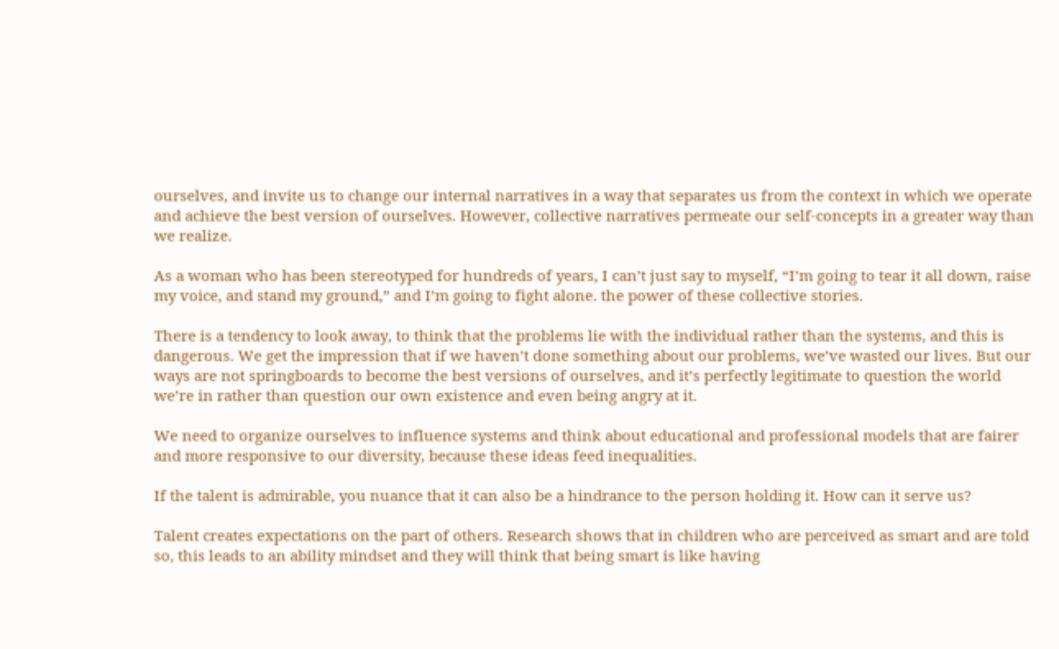ourselves, and invite us to change our internal narratives in a way that separates us from the context in which we operate and achieve the best version of ourselves. However, collective narratives permeate our self-concepts in a greater way than we realize.

As a woman who has been stereotyped for hundreds of years, I can’t just say to myself, “I’m going to tear it all down, raise my voice, and stand my ground,” and I’m going to fight alone. the power of these collective stories.

There is a tendency to look away, to think that the problems lie with the individual rather than the systems, and this is dangerous. We get the impression that if we haven’t done something about our problems, we’ve wasted our lives. But our ways are not springboards to become the best versions of ourselves, and it’s perfectly legitimate to question the world we’re in rather than question our own existence and even being angry at it.

We need to organize ourselves to influence systems and think about educational and professional models that are fairer and more responsive to our diversity, because these ideas feed inequalities.

If the talent is admirable, you nuance that it can also be a hindrance to the person holding it. How can it serve us?

Talent creates expectations on the part of others. Research shows that in children who are perceived as smart and are told so, this leads to an ability mindset and they will think that being smart is like having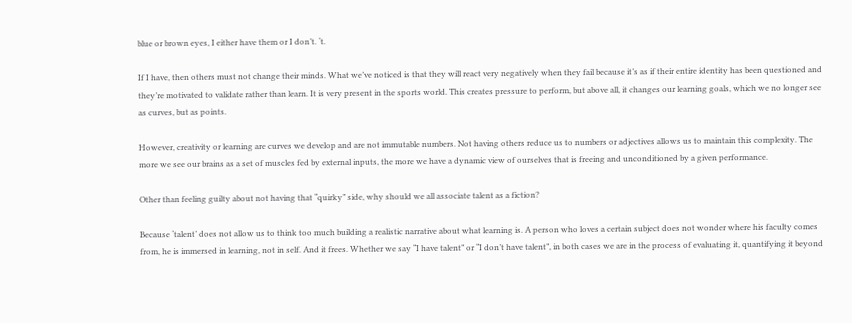blue or brown eyes, I either have them or I don’t. ‘t.

If I have, then others must not change their minds. What we’ve noticed is that they will react very negatively when they fail because it’s as if their entire identity has been questioned and they’re motivated to validate rather than learn. It is very present in the sports world. This creates pressure to perform, but above all, it changes our learning goals, which we no longer see as curves, but as points.

However, creativity or learning are curves we develop and are not immutable numbers. Not having others reduce us to numbers or adjectives allows us to maintain this complexity. The more we see our brains as a set of muscles fed by external inputs, the more we have a dynamic view of ourselves that is freeing and unconditioned by a given performance.

Other than feeling guilty about not having that “quirky” side, why should we all associate talent as a fiction?

Because ‘talent’ does not allow us to think too much building a realistic narrative about what learning is. A person who loves a certain subject does not wonder where his faculty comes from, he is immersed in learning, not in self. And it frees. Whether we say “I have talent” or “I don’t have talent”, in both cases we are in the process of evaluating it, quantifying it beyond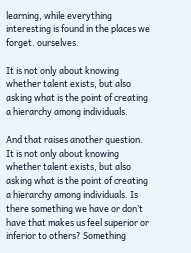learning, while everything interesting is found in the places we forget. ourselves.

It is not only about knowing whether talent exists, but also asking what is the point of creating a hierarchy among individuals.

And that raises another question. It is not only about knowing whether talent exists, but also asking what is the point of creating a hierarchy among individuals. Is there something we have or don’t have that makes us feel superior or inferior to others? Something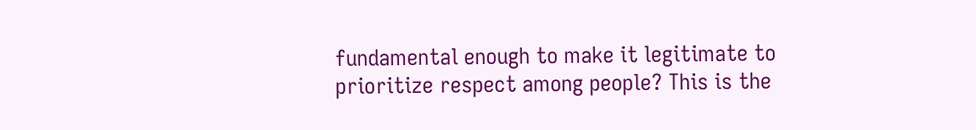fundamental enough to make it legitimate to prioritize respect among people? This is the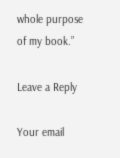whole purpose of my book.”

Leave a Reply

Your email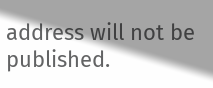address will not be published.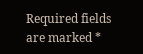Required fields are marked *